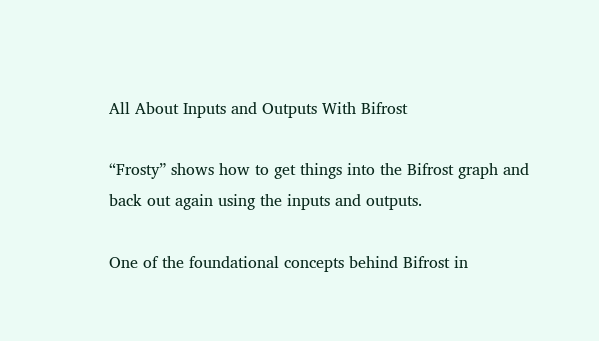All About Inputs and Outputs With Bifrost

“Frosty” shows how to get things into the Bifrost graph and back out again using the inputs and outputs.

One of the foundational concepts behind Bifrost in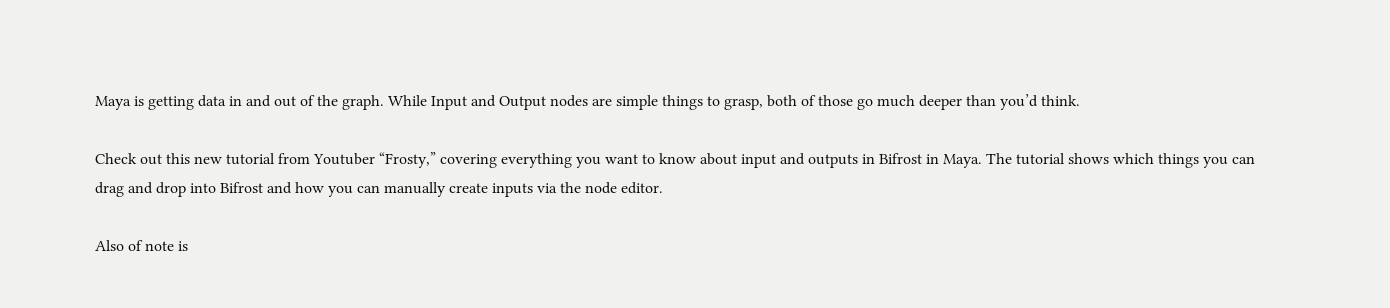Maya is getting data in and out of the graph. While Input and Output nodes are simple things to grasp, both of those go much deeper than you’d think.

Check out this new tutorial from Youtuber “Frosty,” covering everything you want to know about input and outputs in Bifrost in Maya. The tutorial shows which things you can drag and drop into Bifrost and how you can manually create inputs via the node editor.

Also of note is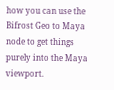how you can use the Bifrost Geo to Maya node to get things purely into the Maya viewport.